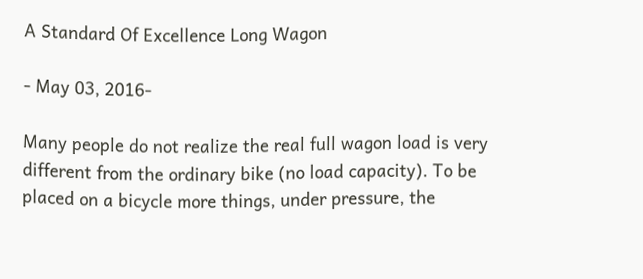A Standard Of Excellence Long Wagon

- May 03, 2016-

Many people do not realize the real full wagon load is very different from the ordinary bike (no load capacity). To be placed on a bicycle more things, under pressure, the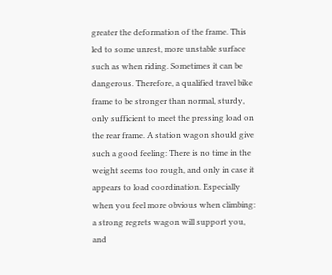greater the deformation of the frame. This led to some unrest, more unstable surface such as when riding. Sometimes it can be dangerous. Therefore, a qualified travel bike frame to be stronger than normal, sturdy, only sufficient to meet the pressing load on the rear frame. A station wagon should give such a good feeling: There is no time in the weight seems too rough, and only in case it appears to load coordination. Especially when you feel more obvious when climbing: a strong regrets wagon will support you, and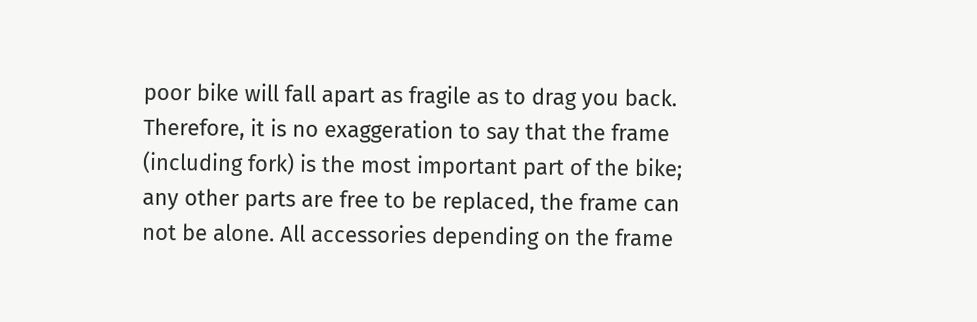poor bike will fall apart as fragile as to drag you back. Therefore, it is no exaggeration to say that the frame (including fork) is the most important part of the bike; any other parts are free to be replaced, the frame can not be alone. All accessories depending on the frame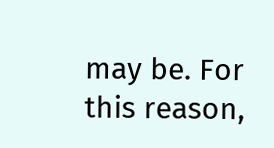may be. For this reason,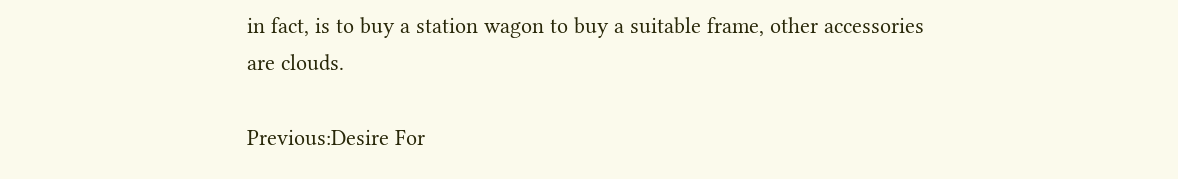in fact, is to buy a station wagon to buy a suitable frame, other accessories are clouds.

Previous:Desire For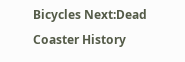Bicycles Next:Dead Coaster History